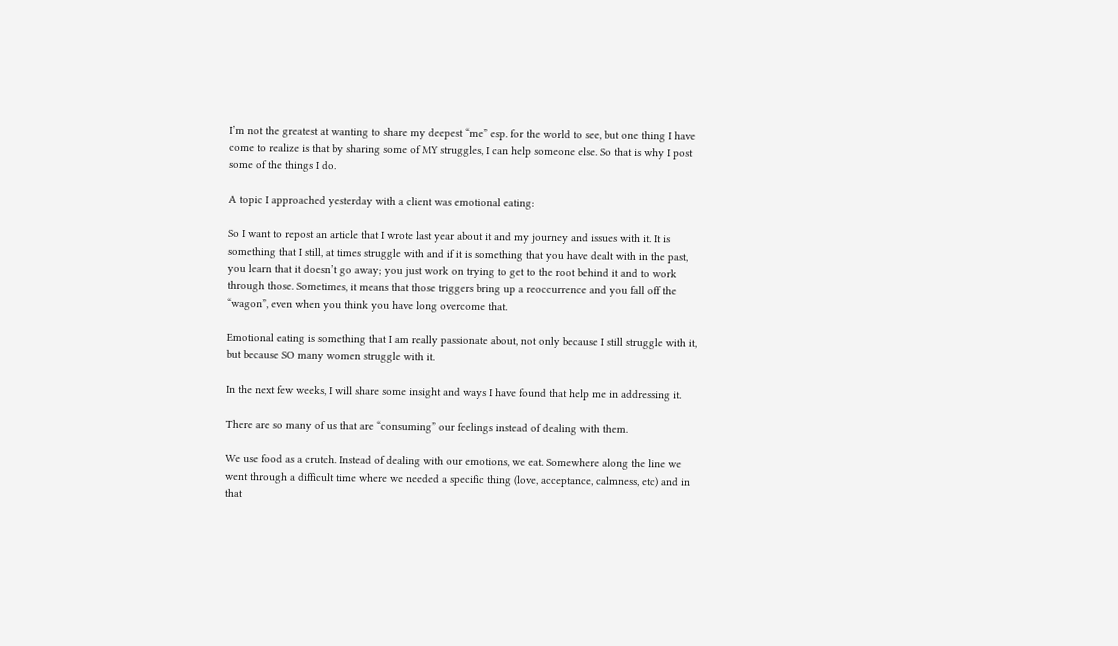I’m not the greatest at wanting to share my deepest “me” esp. for the world to see, but one thing I have come to realize is that by sharing some of MY struggles, I can help someone else. So that is why I post some of the things I do.

A topic I approached yesterday with a client was emotional eating:

So I want to repost an article that I wrote last year about it and my journey and issues with it. It is something that I still, at times struggle with and if it is something that you have dealt with in the past, you learn that it doesn’t go away; you just work on trying to get to the root behind it and to work through those. Sometimes, it means that those triggers bring up a reoccurrence and you fall off the “wagon”, even when you think you have long overcome that.

Emotional eating is something that I am really passionate about, not only because I still struggle with it, but because SO many women struggle with it.

In the next few weeks, I will share some insight and ways I have found that help me in addressing it.

There are so many of us that are “consuming” our feelings instead of dealing with them.

We use food as a crutch. Instead of dealing with our emotions, we eat. Somewhere along the line we went through a difficult time where we needed a specific thing (love, acceptance, calmness, etc) and in that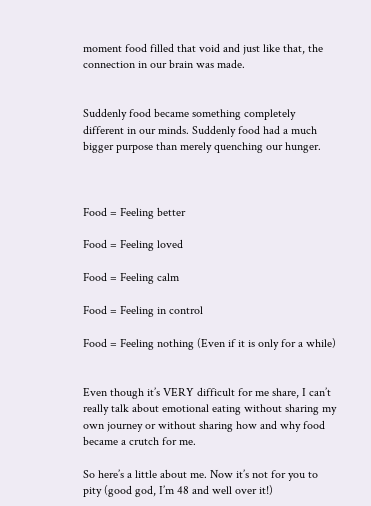moment food filled that void and just like that, the connection in our brain was made.


Suddenly food became something completely different in our minds. Suddenly food had a much bigger purpose than merely quenching our hunger.



Food = Feeling better

Food = Feeling loved

Food = Feeling calm

Food = Feeling in control

Food = Feeling nothing (Even if it is only for a while)


Even though it’s VERY difficult for me share, I can’t really talk about emotional eating without sharing my own journey or without sharing how and why food became a crutch for me.

So here’s a little about me. Now it’s not for you to pity (good god, I’m 48 and well over it!)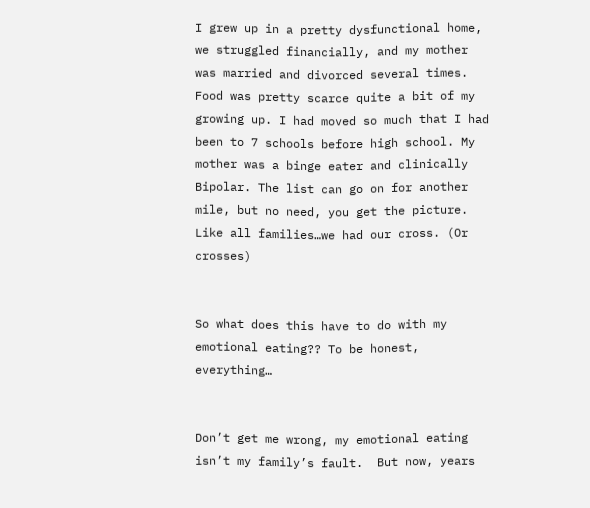I grew up in a pretty dysfunctional home, we struggled financially, and my mother was married and divorced several times. Food was pretty scarce quite a bit of my growing up. I had moved so much that I had been to 7 schools before high school. My mother was a binge eater and clinically Bipolar. The list can go on for another mile, but no need, you get the picture.  Like all families…we had our cross. (Or crosses)


So what does this have to do with my emotional eating?? To be honest, everything…


Don’t get me wrong, my emotional eating isn’t my family’s fault.  But now, years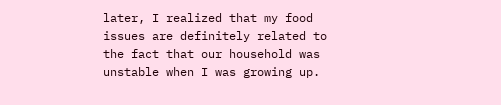later, I realized that my food issues are definitely related to the fact that our household was unstable when I was growing up.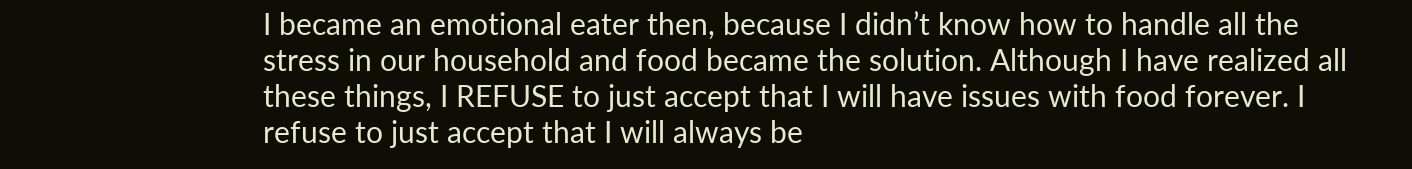I became an emotional eater then, because I didn’t know how to handle all the stress in our household and food became the solution. Although I have realized all these things, I REFUSE to just accept that I will have issues with food forever. I refuse to just accept that I will always be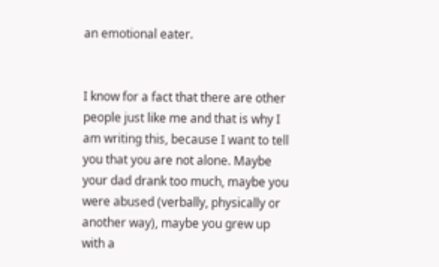an emotional eater.


I know for a fact that there are other people just like me and that is why I am writing this, because I want to tell you that you are not alone. Maybe your dad drank too much, maybe you were abused (verbally, physically or another way), maybe you grew up with a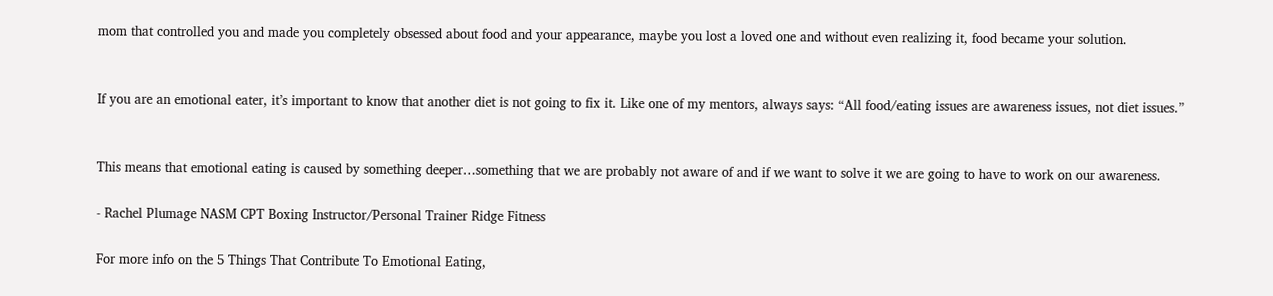mom that controlled you and made you completely obsessed about food and your appearance, maybe you lost a loved one and without even realizing it, food became your solution.


If you are an emotional eater, it’s important to know that another diet is not going to fix it. Like one of my mentors, always says: “All food/eating issues are awareness issues, not diet issues.”


This means that emotional eating is caused by something deeper…something that we are probably not aware of and if we want to solve it we are going to have to work on our awareness.

- Rachel Plumage NASM CPT Boxing Instructor/Personal Trainer Ridge Fitness

For more info on the 5 Things That Contribute To Emotional Eating,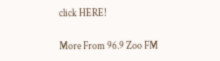click HERE!


More From 96.9 Zoo FM